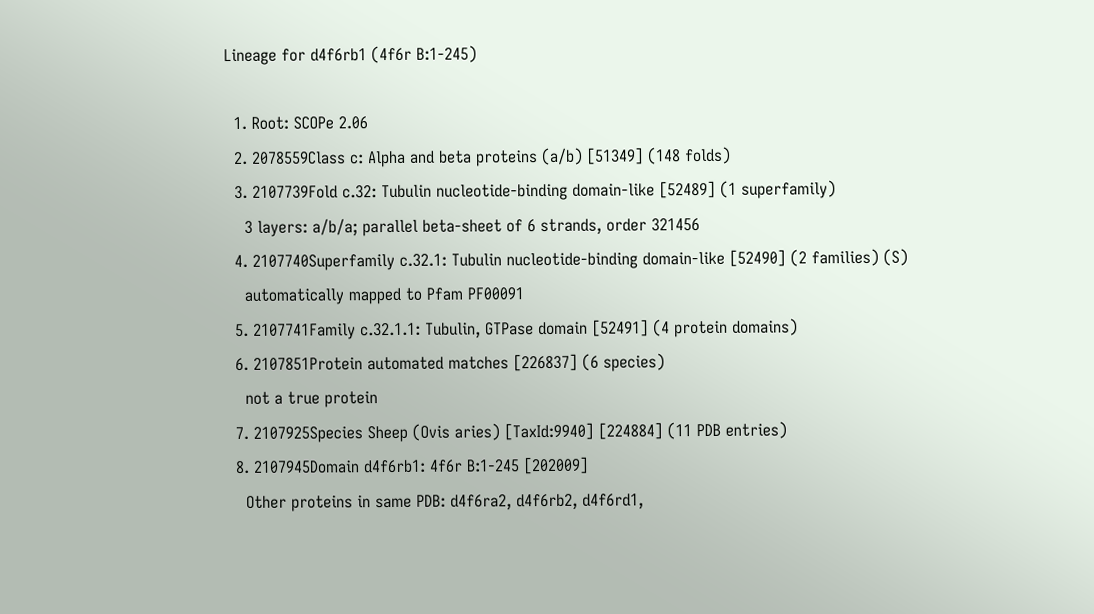Lineage for d4f6rb1 (4f6r B:1-245)

  1. Root: SCOPe 2.06
  2. 2078559Class c: Alpha and beta proteins (a/b) [51349] (148 folds)
  3. 2107739Fold c.32: Tubulin nucleotide-binding domain-like [52489] (1 superfamily)
    3 layers: a/b/a; parallel beta-sheet of 6 strands, order 321456
  4. 2107740Superfamily c.32.1: Tubulin nucleotide-binding domain-like [52490] (2 families) (S)
    automatically mapped to Pfam PF00091
  5. 2107741Family c.32.1.1: Tubulin, GTPase domain [52491] (4 protein domains)
  6. 2107851Protein automated matches [226837] (6 species)
    not a true protein
  7. 2107925Species Sheep (Ovis aries) [TaxId:9940] [224884] (11 PDB entries)
  8. 2107945Domain d4f6rb1: 4f6r B:1-245 [202009]
    Other proteins in same PDB: d4f6ra2, d4f6rb2, d4f6rd1,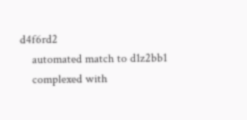d4f6rd2
    automated match to d1z2bb1
    complexed with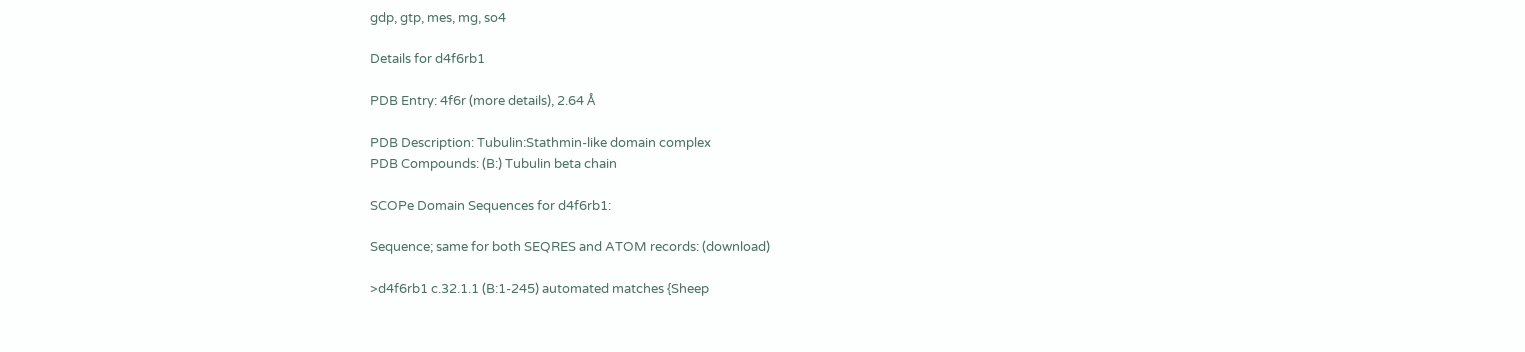gdp, gtp, mes, mg, so4

Details for d4f6rb1

PDB Entry: 4f6r (more details), 2.64 Å

PDB Description: Tubulin:Stathmin-like domain complex
PDB Compounds: (B:) Tubulin beta chain

SCOPe Domain Sequences for d4f6rb1:

Sequence; same for both SEQRES and ATOM records: (download)

>d4f6rb1 c.32.1.1 (B:1-245) automated matches {Sheep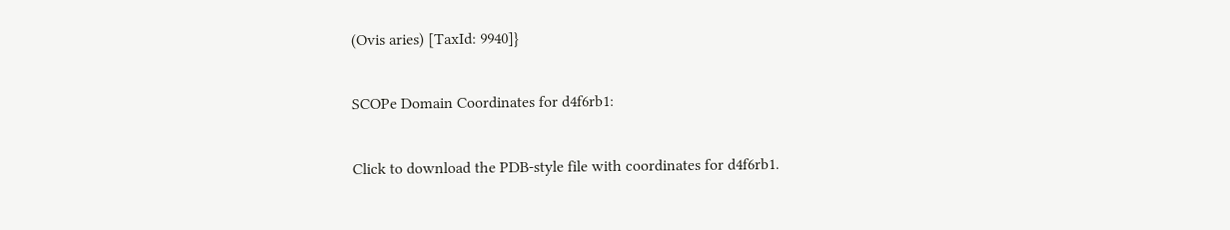(Ovis aries) [TaxId: 9940]}

SCOPe Domain Coordinates for d4f6rb1:

Click to download the PDB-style file with coordinates for d4f6rb1.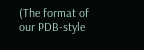(The format of our PDB-style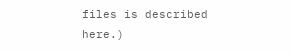files is described here.)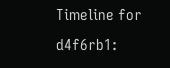Timeline for d4f6rb1: